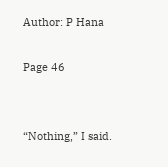Author: P Hana

Page 46


“Nothing,” I said.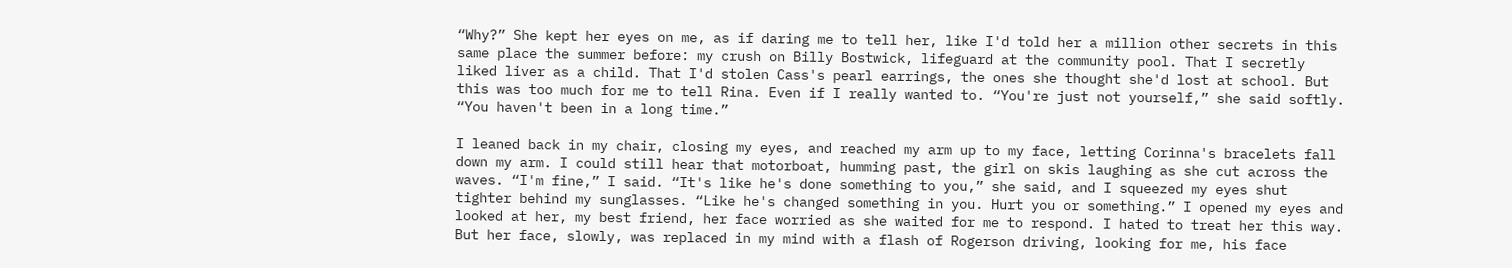“Why?” She kept her eyes on me, as if daring me to tell her, like I'd told her a million other secrets in this same place the summer before: my crush on Billy Bostwick, lifeguard at the community pool. That I secretly liked liver as a child. That I'd stolen Cass's pearl earrings, the ones she thought she'd lost at school. But this was too much for me to tell Rina. Even if I really wanted to. “You're just not yourself,” she said softly. “You haven't been in a long time.”

I leaned back in my chair, closing my eyes, and reached my arm up to my face, letting Corinna's bracelets fall down my arm. I could still hear that motorboat, humming past, the girl on skis laughing as she cut across the waves. “I'm fine,” I said. “It's like he's done something to you,” she said, and I squeezed my eyes shut tighter behind my sunglasses. “Like he's changed something in you. Hurt you or something.” I opened my eyes and looked at her, my best friend, her face worried as she waited for me to respond. I hated to treat her this way. But her face, slowly, was replaced in my mind with a flash of Rogerson driving, looking for me, his face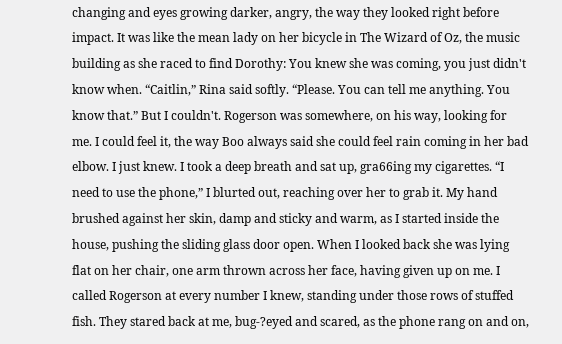changing and eyes growing darker, angry, the way they looked right before impact. It was like the mean lady on her bicycle in The Wizard of Oz, the music building as she raced to find Dorothy: You knew she was coming, you just didn't know when. “Caitlin,” Rina said softly. “Please. You can tell me anything. You know that.” But I couldn't. Rogerson was somewhere, on his way, looking for me. I could feel it, the way Boo always said she could feel rain coming in her bad elbow. I just knew. I took a deep breath and sat up, gra66ing my cigarettes. “I need to use the phone,” I blurted out, reaching over her to grab it. My hand brushed against her skin, damp and sticky and warm, as I started inside the house, pushing the sliding glass door open. When I looked back she was lying flat on her chair, one arm thrown across her face, having given up on me. I called Rogerson at every number I knew, standing under those rows of stuffed fish. They stared back at me, bug-?eyed and scared, as the phone rang on and on,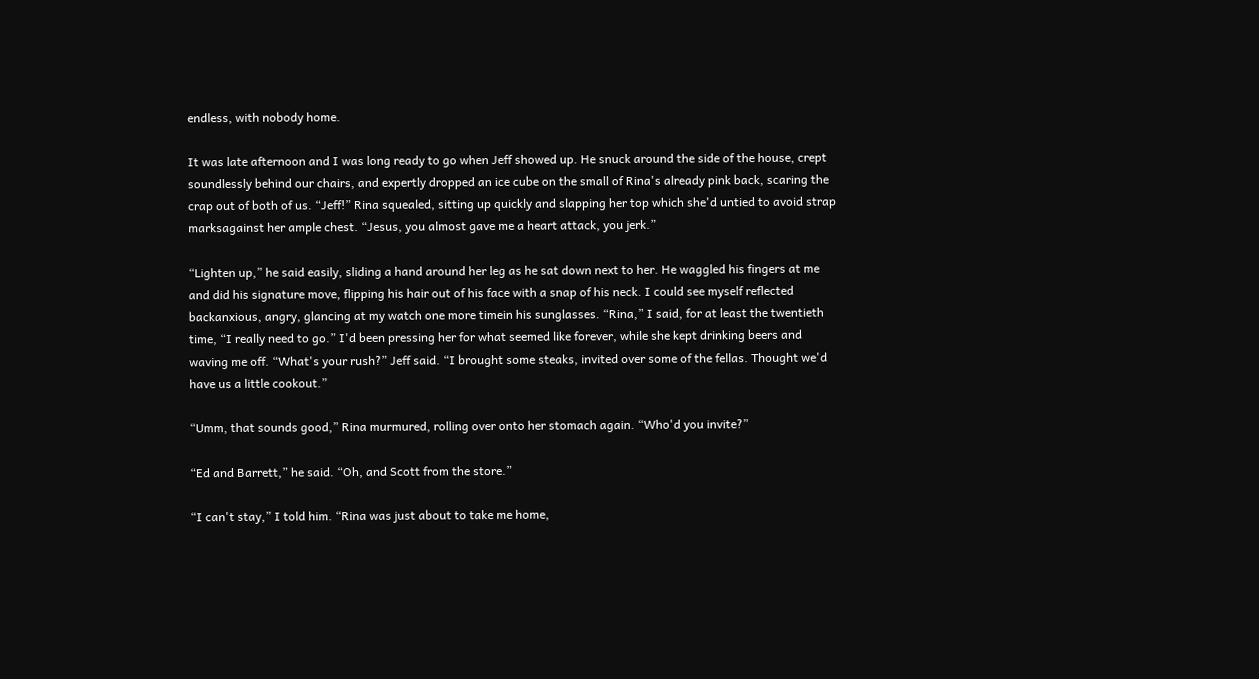endless, with nobody home.

It was late afternoon and I was long ready to go when Jeff showed up. He snuck around the side of the house, crept soundlessly behind our chairs, and expertly dropped an ice cube on the small of Rina's already pink back, scaring the crap out of both of us. “Jeff!” Rina squealed, sitting up quickly and slapping her top which she'd untied to avoid strap marksagainst her ample chest. “Jesus, you almost gave me a heart attack, you jerk.”

“Lighten up,” he said easily, sliding a hand around her leg as he sat down next to her. He waggled his fingers at me and did his signature move, flipping his hair out of his face with a snap of his neck. I could see myself reflected backanxious, angry, glancing at my watch one more timein his sunglasses. “Rina,” I said, for at least the twentieth time, “I really need to go.” I'd been pressing her for what seemed like forever, while she kept drinking beers and waving me off. “What's your rush?” Jeff said. “I brought some steaks, invited over some of the fellas. Thought we'd have us a little cookout.”

“Umm, that sounds good,” Rina murmured, rolling over onto her stomach again. “Who'd you invite?”

“Ed and Barrett,” he said. “Oh, and Scott from the store.”

“I can't stay,” I told him. “Rina was just about to take me home,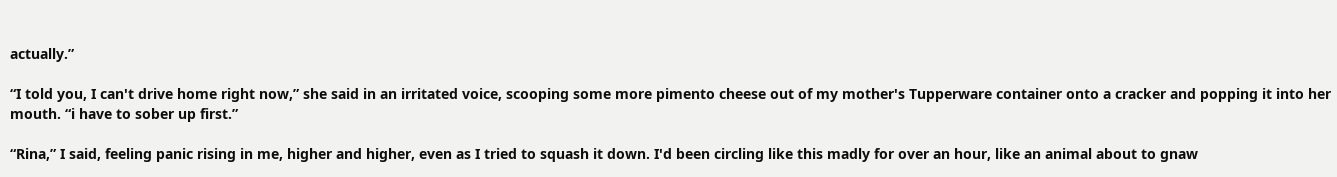actually.”

“I told you, I can't drive home right now,” she said in an irritated voice, scooping some more pimento cheese out of my mother's Tupperware container onto a cracker and popping it into her mouth. “i have to sober up first.”

“Rina,” I said, feeling panic rising in me, higher and higher, even as I tried to squash it down. I'd been circling like this madly for over an hour, like an animal about to gnaw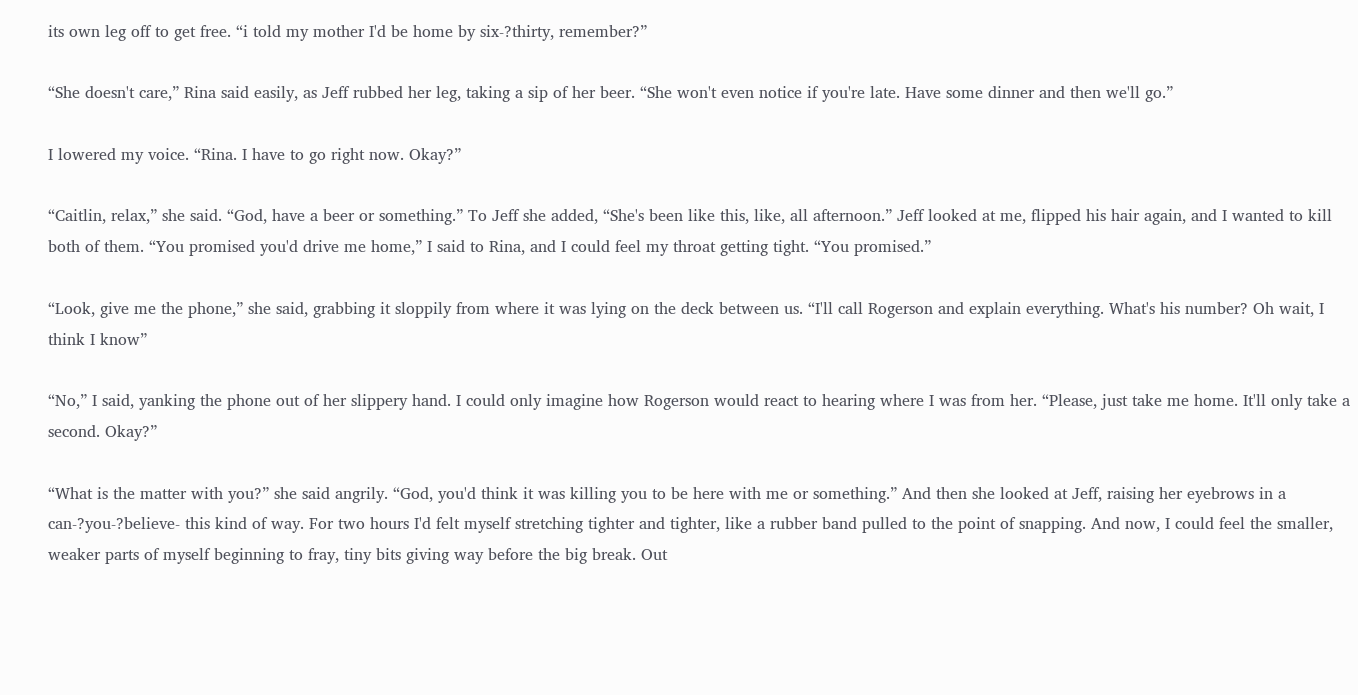its own leg off to get free. “i told my mother I'd be home by six-?thirty, remember?”

“She doesn't care,” Rina said easily, as Jeff rubbed her leg, taking a sip of her beer. “She won't even notice if you're late. Have some dinner and then we'll go.”

I lowered my voice. “Rina. I have to go right now. Okay?”

“Caitlin, relax,” she said. “God, have a beer or something.” To Jeff she added, “She's been like this, like, all afternoon.” Jeff looked at me, flipped his hair again, and I wanted to kill both of them. “You promised you'd drive me home,” I said to Rina, and I could feel my throat getting tight. “You promised.”

“Look, give me the phone,” she said, grabbing it sloppily from where it was lying on the deck between us. “I'll call Rogerson and explain everything. What's his number? Oh wait, I think I know”

“No,” I said, yanking the phone out of her slippery hand. I could only imagine how Rogerson would react to hearing where I was from her. “Please, just take me home. It'll only take a second. Okay?”

“What is the matter with you?” she said angrily. “God, you'd think it was killing you to be here with me or something.” And then she looked at Jeff, raising her eyebrows in a can-?you-?believe- this kind of way. For two hours I'd felt myself stretching tighter and tighter, like a rubber band pulled to the point of snapping. And now, I could feel the smaller, weaker parts of myself beginning to fray, tiny bits giving way before the big break. Out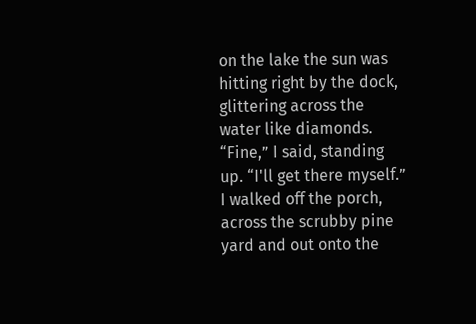on the lake the sun was hitting right by the dock, glittering across the water like diamonds. “Fine,” I said, standing up. “I'll get there myself.” I walked off the porch, across the scrubby pine yard and out onto the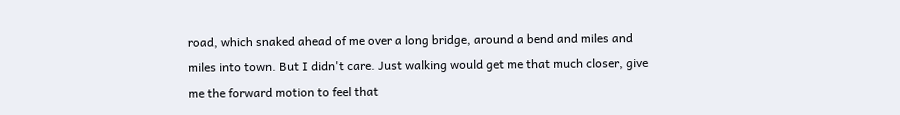road, which snaked ahead of me over a long bridge, around a bend and miles and miles into town. But I didn't care. Just walking would get me that much closer, give me the forward motion to feel that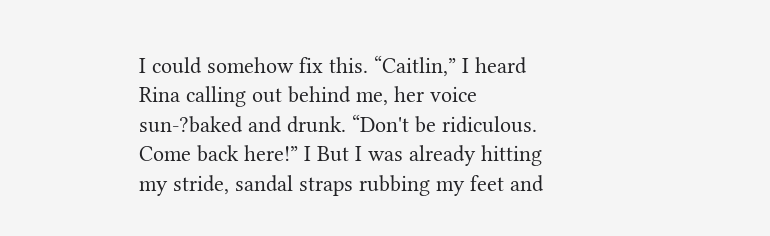I could somehow fix this. “Caitlin,” I heard Rina calling out behind me, her voice sun-?baked and drunk. “Don't be ridiculous. Come back here!” I But I was already hitting my stride, sandal straps rubbing my feet and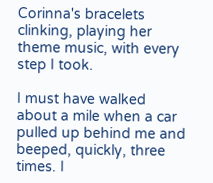Corinna's bracelets clinking, playing her theme music, with every step I took.

I must have walked about a mile when a car pulled up behind me and beeped, quickly, three times. I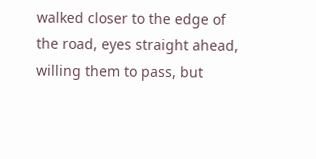walked closer to the edge of the road, eyes straight ahead, willing them to pass, but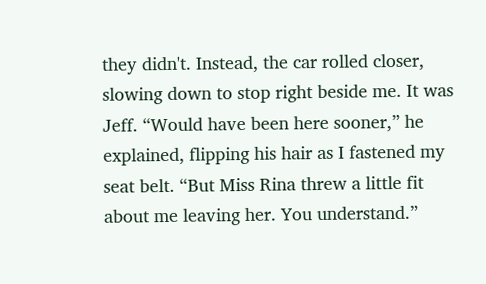they didn't. Instead, the car rolled closer, slowing down to stop right beside me. It was Jeff. “Would have been here sooner,” he explained, flipping his hair as I fastened my seat belt. “But Miss Rina threw a little fit about me leaving her. You understand.”